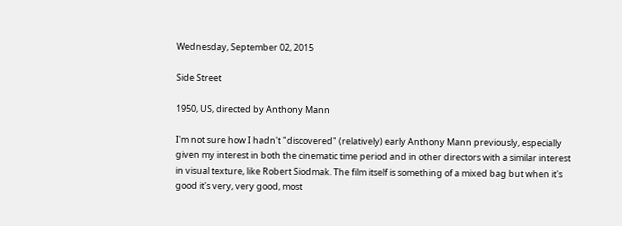Wednesday, September 02, 2015

Side Street

1950, US, directed by Anthony Mann

I'm not sure how I hadn't "discovered" (relatively) early Anthony Mann previously, especially given my interest in both the cinematic time period and in other directors with a similar interest in visual texture, like Robert Siodmak. The film itself is something of a mixed bag but when it's good it's very, very good, most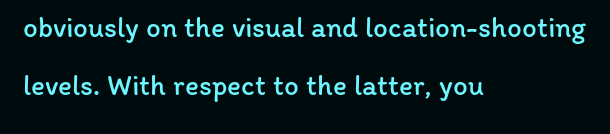obviously on the visual and location-shooting levels. With respect to the latter, you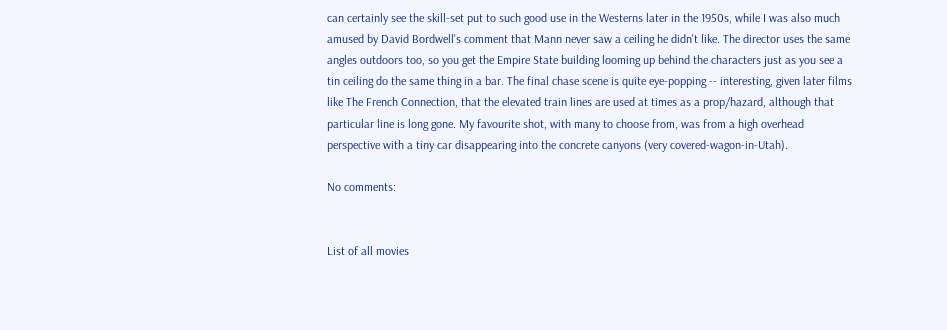can certainly see the skill-set put to such good use in the Westerns later in the 1950s, while I was also much amused by David Bordwell's comment that Mann never saw a ceiling he didn't like. The director uses the same angles outdoors too, so you get the Empire State building looming up behind the characters just as you see a tin ceiling do the same thing in a bar. The final chase scene is quite eye-popping -- interesting, given later films like The French Connection, that the elevated train lines are used at times as a prop/hazard, although that particular line is long gone. My favourite shot, with many to choose from, was from a high overhead perspective with a tiny car disappearing into the concrete canyons (very covered-wagon-in-Utah).

No comments:


List of all movies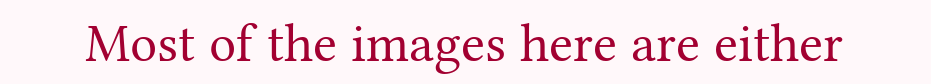Most of the images here are either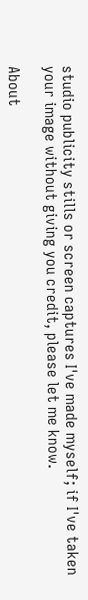studio publicity stills or screen captures I've made myself; if I've taken your image without giving you credit, please let me know.

About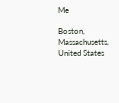Me

Boston, Massachusetts, United States